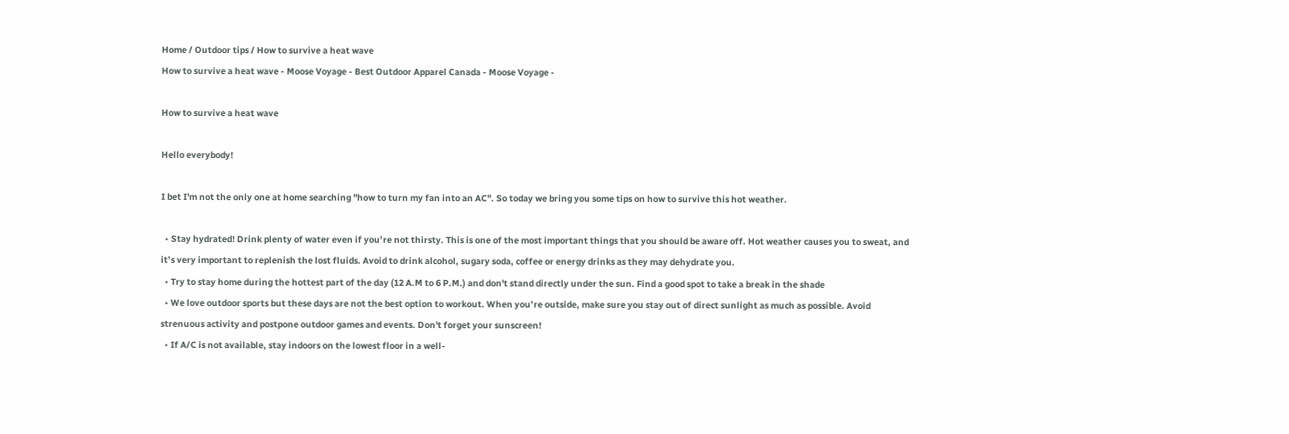Home / Outdoor tips / How to survive a heat wave
How to survive a heat wave - Moose Voyage - Best Outdoor Apparel Canada - Moose Voyage -

How to survive a heat wave

Hello everybody!

I bet I'm not the only one at home searching "how to turn my fan into an AC". So today we bring you some tips on how to survive this hot weather.

  • Stay hydrated! Drink plenty of water even if you’re not thirsty. This is one of the most important things that you should be aware off. Hot weather causes you to sweat, and it’s very important to replenish the lost fluids. Avoid to drink alcohol, sugary soda, coffee or energy drinks as they may dehydrate you.
  • Try to stay home during the hottest part of the day (12 A.M to 6 P.M.) and don't stand directly under the sun. Find a good spot to take a break in the shade
  • We love outdoor sports but these days are not the best option to workout. When you’re outside, make sure you stay out of direct sunlight as much as possible. Avoid strenuous activity and postpone outdoor games and events. Don't forget your sunscreen!
  • If A/C is not available, stay indoors on the lowest floor in a well-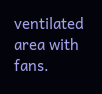ventilated area with fans.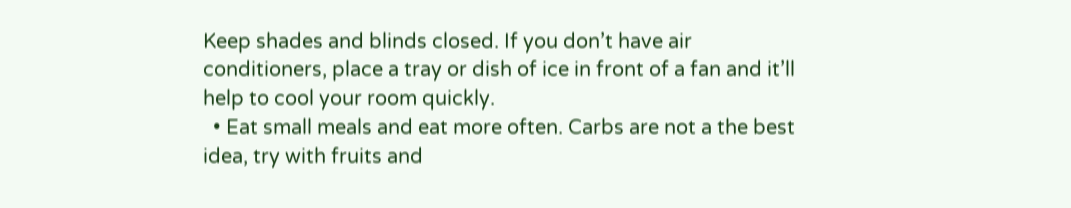Keep shades and blinds closed. If you don’t have air conditioners, place a tray or dish of ice in front of a fan and it’ll help to cool your room quickly.
  • Eat small meals and eat more often. Carbs are not a the best idea, try with fruits and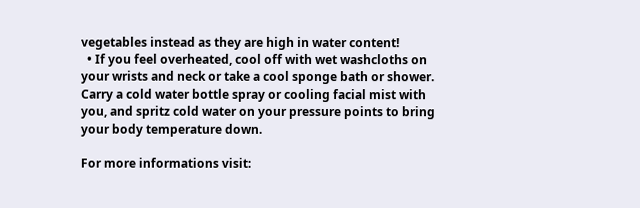vegetables instead as they are high in water content!
  • If you feel overheated, cool off with wet washcloths on your wrists and neck or take a cool sponge bath or shower. Carry a cold water bottle spray or cooling facial mist with you, and spritz cold water on your pressure points to bring your body temperature down.

For more informations visit: